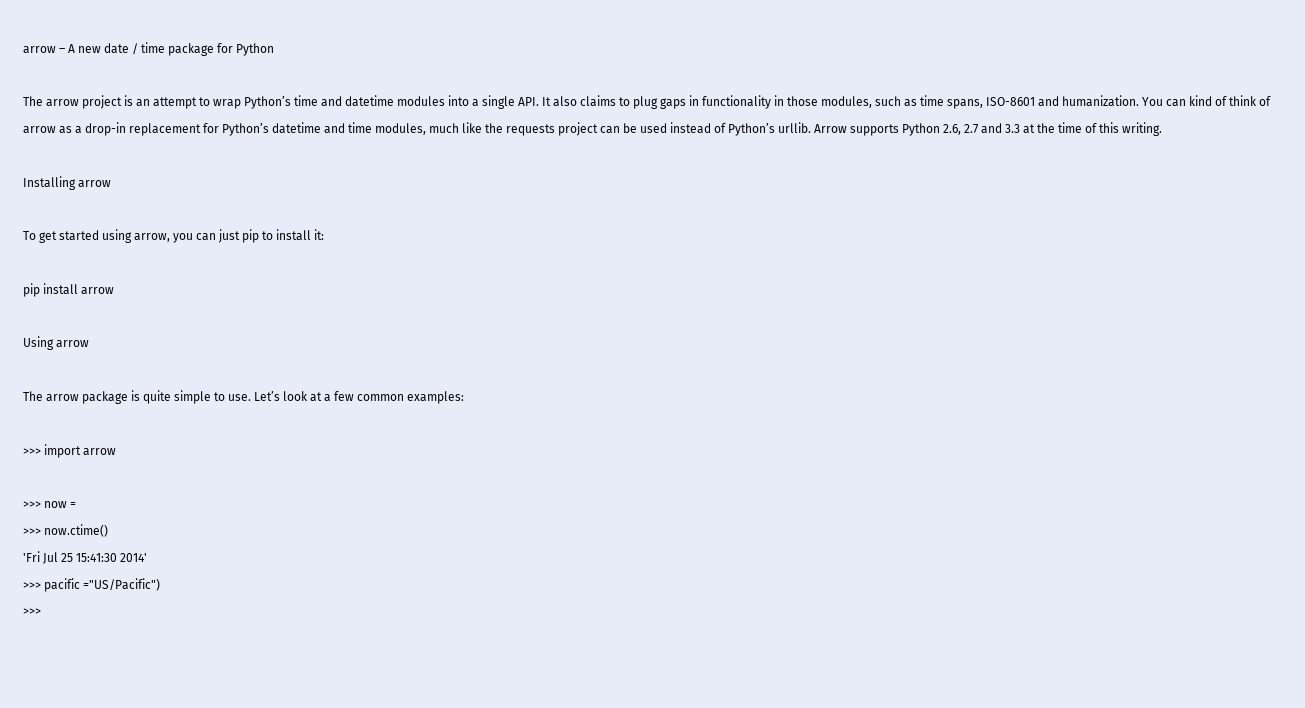arrow – A new date / time package for Python

The arrow project is an attempt to wrap Python’s time and datetime modules into a single API. It also claims to plug gaps in functionality in those modules, such as time spans, ISO-8601 and humanization. You can kind of think of arrow as a drop-in replacement for Python’s datetime and time modules, much like the requests project can be used instead of Python’s urllib. Arrow supports Python 2.6, 2.7 and 3.3 at the time of this writing.

Installing arrow

To get started using arrow, you can just pip to install it:

pip install arrow

Using arrow

The arrow package is quite simple to use. Let’s look at a few common examples:

>>> import arrow

>>> now =
>>> now.ctime()
'Fri Jul 25 15:41:30 2014'
>>> pacific ="US/Pacific")
>>>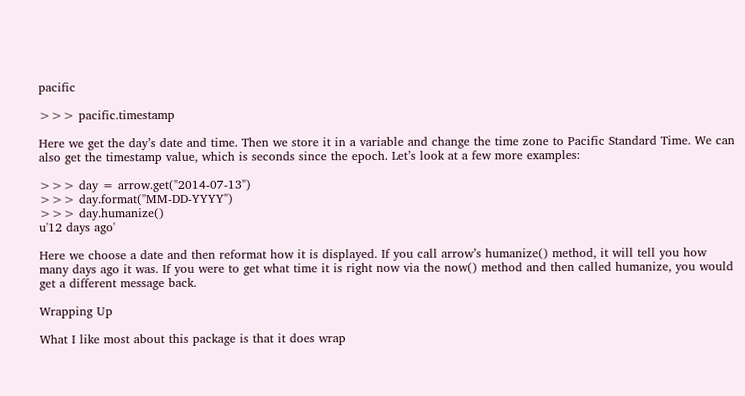pacific

>>> pacific.timestamp

Here we get the day’s date and time. Then we store it in a variable and change the time zone to Pacific Standard Time. We can also get the timestamp value, which is seconds since the epoch. Let’s look at a few more examples:

>>> day = arrow.get("2014-07-13")
>>> day.format("MM-DD-YYYY")
>>> day.humanize()
u'12 days ago'

Here we choose a date and then reformat how it is displayed. If you call arrow’s humanize() method, it will tell you how many days ago it was. If you were to get what time it is right now via the now() method and then called humanize, you would get a different message back.

Wrapping Up

What I like most about this package is that it does wrap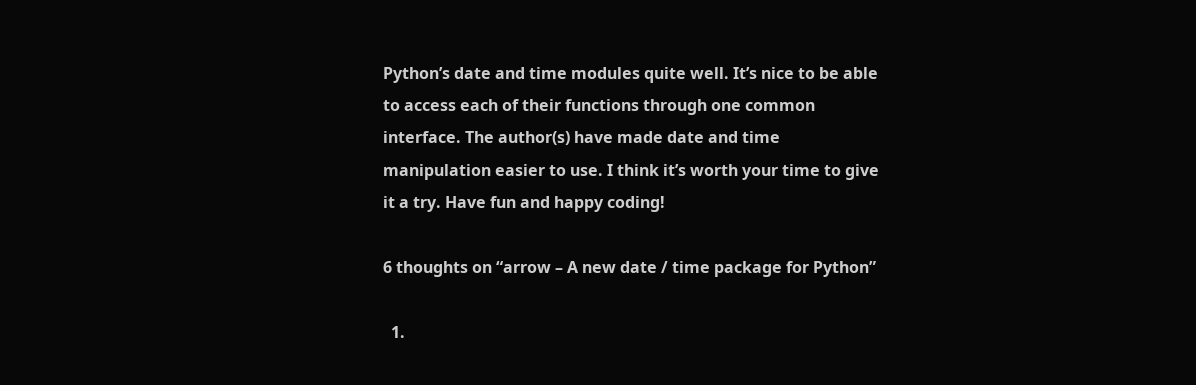Python’s date and time modules quite well. It’s nice to be able to access each of their functions through one common interface. The author(s) have made date and time manipulation easier to use. I think it’s worth your time to give it a try. Have fun and happy coding!

6 thoughts on “arrow – A new date / time package for Python”

  1.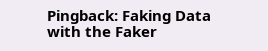Pingback: Faking Data with the Faker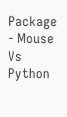Package - Mouse Vs Python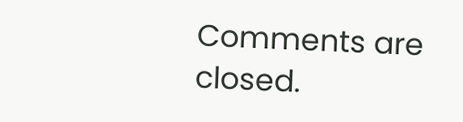Comments are closed.